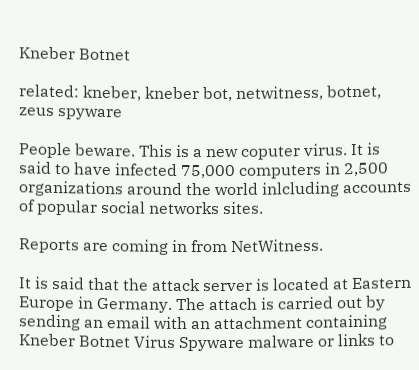Kneber Botnet

related: kneber, kneber bot, netwitness, botnet, zeus spyware

People beware. This is a new coputer virus. It is said to have infected 75,000 computers in 2,500 organizations around the world inlcluding accounts of popular social networks sites.

Reports are coming in from NetWitness.

It is said that the attack server is located at Eastern Europe in Germany. The attach is carried out by sending an email with an attachment containing Kneber Botnet Virus Spyware malware or links to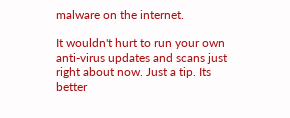malware on the internet.

It wouldn't hurt to run your own anti-virus updates and scans just right about now. Just a tip. Its better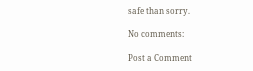safe than sorry.

No comments:

Post a Comment